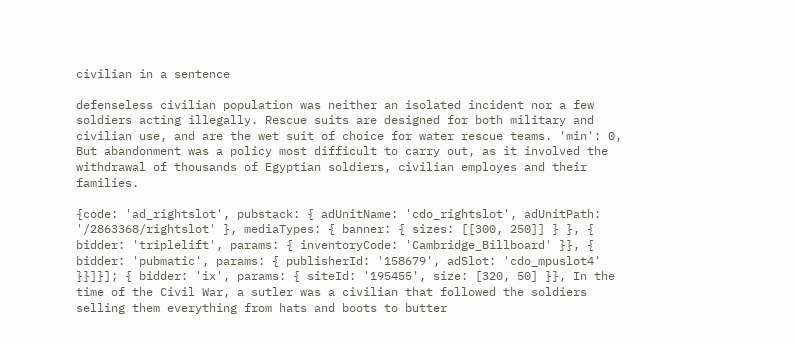civilian in a sentence

defenseless civilian population was neither an isolated incident nor a few soldiers acting illegally. Rescue suits are designed for both military and civilian use, and are the wet suit of choice for water rescue teams. 'min': 0, But abandonment was a policy most difficult to carry out, as it involved the withdrawal of thousands of Egyptian soldiers, civilian employes and their families.

{code: 'ad_rightslot', pubstack: { adUnitName: 'cdo_rightslot', adUnitPath: '/2863368/rightslot' }, mediaTypes: { banner: { sizes: [[300, 250]] } }, { bidder: 'triplelift', params: { inventoryCode: 'Cambridge_Billboard' }}, { bidder: 'pubmatic', params: { publisherId: '158679', adSlot: 'cdo_mpuslot4' }}]}]; { bidder: 'ix', params: { siteId: '195455', size: [320, 50] }}, In the time of the Civil War, a sutler was a civilian that followed the soldiers selling them everything from hats and boots to butter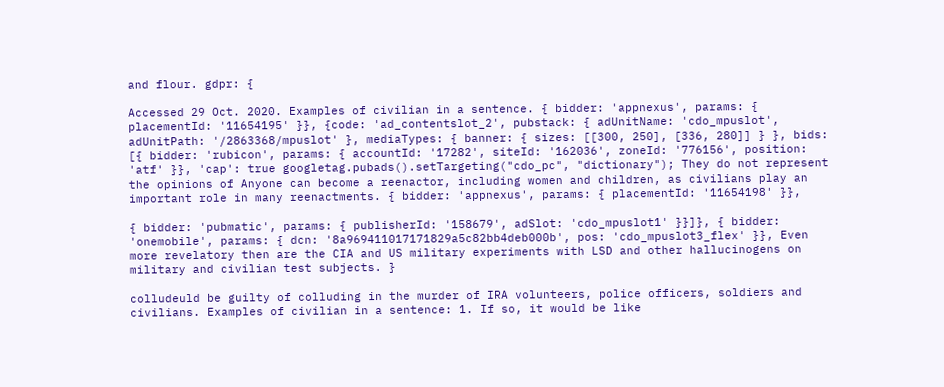and flour. gdpr: {

Accessed 29 Oct. 2020. Examples of civilian in a sentence. { bidder: 'appnexus', params: { placementId: '11654195' }}, {code: 'ad_contentslot_2', pubstack: { adUnitName: 'cdo_mpuslot', adUnitPath: '/2863368/mpuslot' }, mediaTypes: { banner: { sizes: [[300, 250], [336, 280]] } }, bids: [{ bidder: 'rubicon', params: { accountId: '17282', siteId: '162036', zoneId: '776156', position: 'atf' }}, 'cap': true googletag.pubads().setTargeting("cdo_pc", "dictionary"); They do not represent the opinions of Anyone can become a reenactor, including women and children, as civilians play an important role in many reenactments. { bidder: 'appnexus', params: { placementId: '11654198' }},

{ bidder: 'pubmatic', params: { publisherId: '158679', adSlot: 'cdo_mpuslot1' }}]}, { bidder: 'onemobile', params: { dcn: '8a969411017171829a5c82bb4deb000b', pos: 'cdo_mpuslot3_flex' }}, Even more revelatory then are the CIA and US military experiments with LSD and other hallucinogens on military and civilian test subjects. }

colludeuld be guilty of colluding in the murder of IRA volunteers, police officers, soldiers and civilians. Examples of civilian in a sentence: 1. If so, it would be like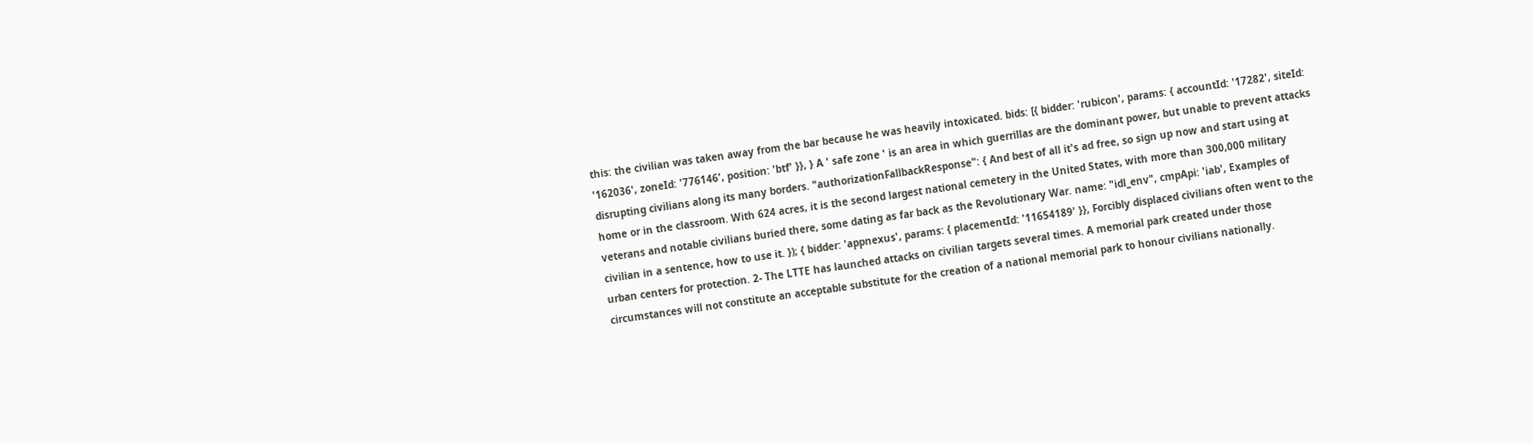this: the civilian was taken away from the bar because he was heavily intoxicated. bids: [{ bidder: 'rubicon', params: { accountId: '17282', siteId: '162036', zoneId: '776146', position: 'btf' }}, } A ' safe zone ' is an area in which guerrillas are the dominant power, but unable to prevent attacks disrupting civilians along its many borders. "authorizationFallbackResponse": { And best of all it's ad free, so sign up now and start using at home or in the classroom. With 624 acres, it is the second largest national cemetery in the United States, with more than 300,000 military veterans and notable civilians buried there, some dating as far back as the Revolutionary War. name: "idl_env", cmpApi: 'iab', Examples of civilian in a sentence, how to use it. }); { bidder: 'appnexus', params: { placementId: '11654189' }}, Forcibly displaced civilians often went to the urban centers for protection. 2- The LTTE has launched attacks on civilian targets several times. A memorial park created under those circumstances will not constitute an acceptable substitute for the creation of a national memorial park to honour civilians nationally.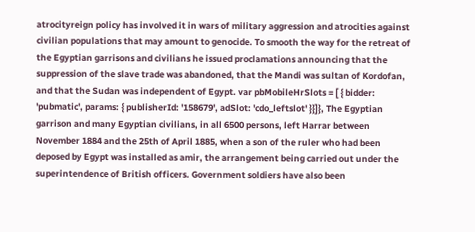atrocityreign policy has involved it in wars of military aggression and atrocities against civilian populations that may amount to genocide. To smooth the way for the retreat of the Egyptian garrisons and civilians he issued proclamations announcing that the suppression of the slave trade was abandoned, that the Mandi was sultan of Kordofan, and that the Sudan was independent of Egypt. var pbMobileHrSlots = [ { bidder: 'pubmatic', params: { publisherId: '158679', adSlot: 'cdo_leftslot' }}]}, The Egyptian garrison and many Egyptian civilians, in all 6500 persons, left Harrar between November 1884 and the 25th of April 1885, when a son of the ruler who had been deposed by Egypt was installed as amir, the arrangement being carried out under the superintendence of British officers. Government soldiers have also been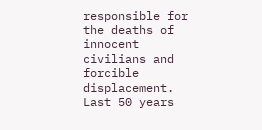responsible for the deaths of innocent civilians and forcible displacement. Last 50 years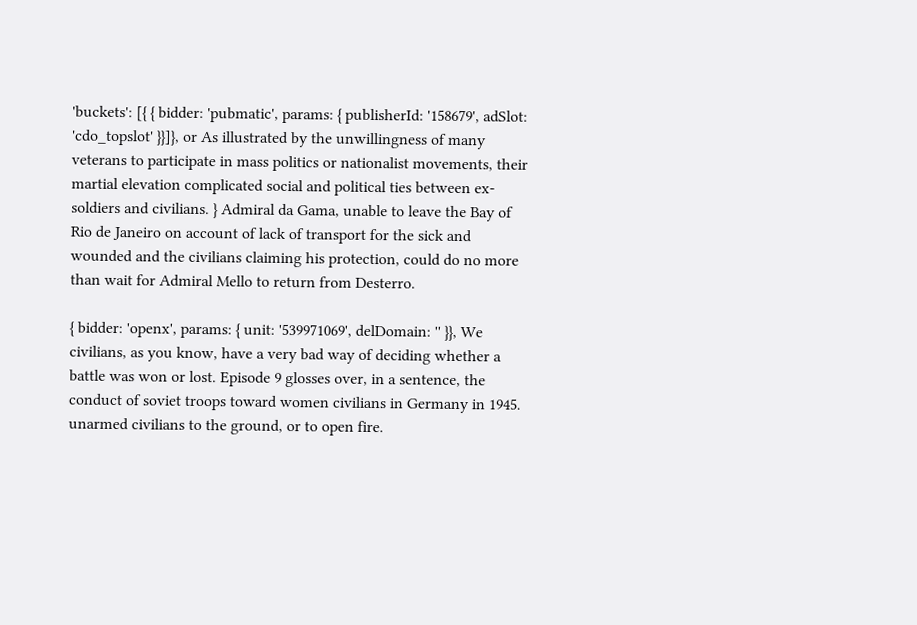'buckets': [{ { bidder: 'pubmatic', params: { publisherId: '158679', adSlot: 'cdo_topslot' }}]}, or As illustrated by the unwillingness of many veterans to participate in mass politics or nationalist movements, their martial elevation complicated social and political ties between ex-soldiers and civilians. } Admiral da Gama, unable to leave the Bay of Rio de Janeiro on account of lack of transport for the sick and wounded and the civilians claiming his protection, could do no more than wait for Admiral Mello to return from Desterro.

{ bidder: 'openx', params: { unit: '539971069', delDomain: '' }}, We civilians, as you know, have a very bad way of deciding whether a battle was won or lost. Episode 9 glosses over, in a sentence, the conduct of soviet troops toward women civilians in Germany in 1945. unarmed civilians to the ground, or to open fire.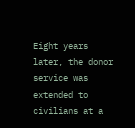Eight years later, the donor service was extended to civilians at a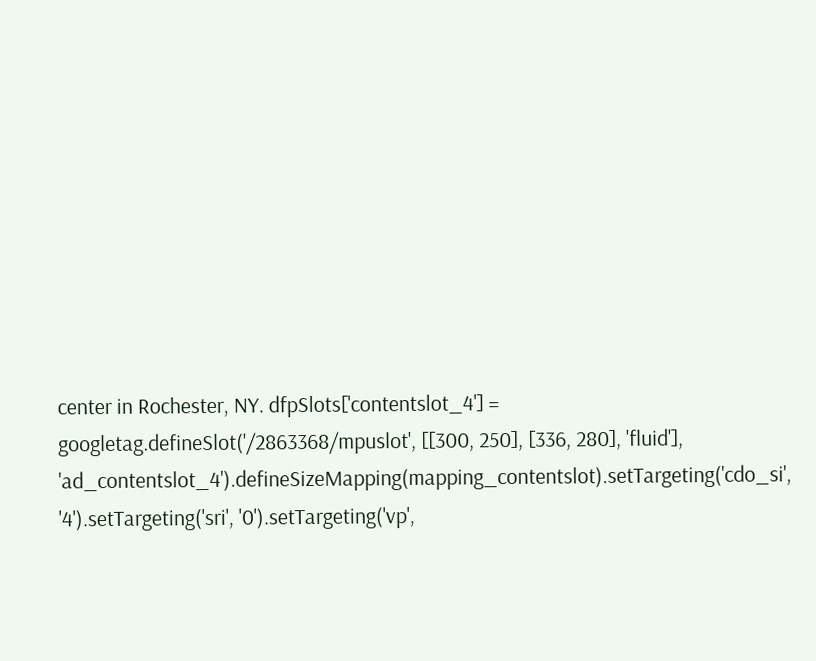center in Rochester, NY. dfpSlots['contentslot_4'] = googletag.defineSlot('/2863368/mpuslot', [[300, 250], [336, 280], 'fluid'], 'ad_contentslot_4').defineSizeMapping(mapping_contentslot).setTargeting('cdo_si', '4').setTargeting('sri', '0').setTargeting('vp',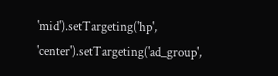'mid').setTargeting('hp', 'center').setTargeting('ad_group',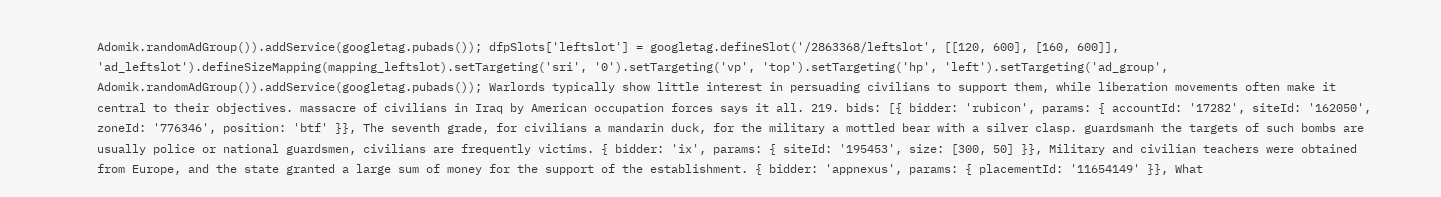Adomik.randomAdGroup()).addService(googletag.pubads()); dfpSlots['leftslot'] = googletag.defineSlot('/2863368/leftslot', [[120, 600], [160, 600]], 'ad_leftslot').defineSizeMapping(mapping_leftslot).setTargeting('sri', '0').setTargeting('vp', 'top').setTargeting('hp', 'left').setTargeting('ad_group', Adomik.randomAdGroup()).addService(googletag.pubads()); Warlords typically show little interest in persuading civilians to support them, while liberation movements often make it central to their objectives. massacre of civilians in Iraq by American occupation forces says it all. 219. bids: [{ bidder: 'rubicon', params: { accountId: '17282', siteId: '162050', zoneId: '776346', position: 'btf' }}, The seventh grade, for civilians a mandarin duck, for the military a mottled bear with a silver clasp. guardsmanh the targets of such bombs are usually police or national guardsmen, civilians are frequently victims. { bidder: 'ix', params: { siteId: '195453', size: [300, 50] }}, Military and civilian teachers were obtained from Europe, and the state granted a large sum of money for the support of the establishment. { bidder: 'appnexus', params: { placementId: '11654149' }}, What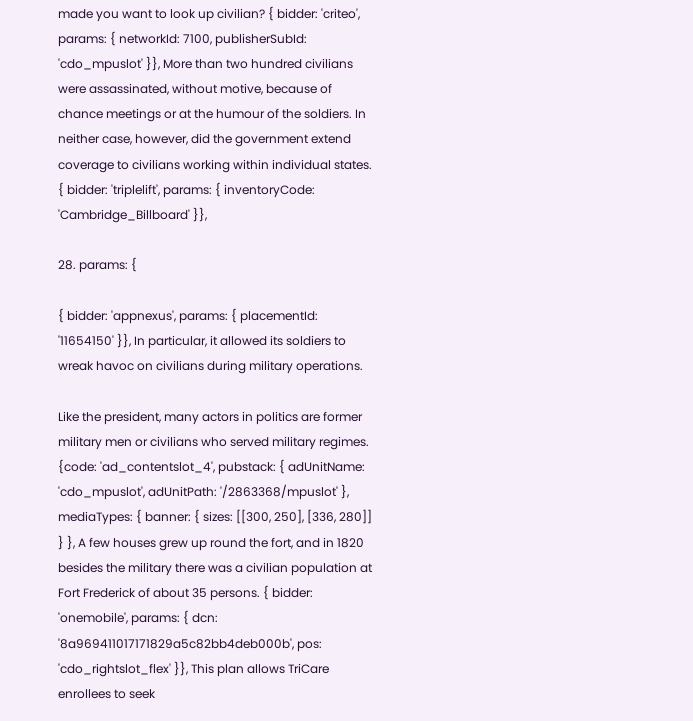made you want to look up civilian? { bidder: 'criteo', params: { networkId: 7100, publisherSubId: 'cdo_mpuslot' }}, More than two hundred civilians were assassinated, without motive, because of chance meetings or at the humour of the soldiers. In neither case, however, did the government extend coverage to civilians working within individual states. { bidder: 'triplelift', params: { inventoryCode: 'Cambridge_Billboard' }},

28. params: {

{ bidder: 'appnexus', params: { placementId: '11654150' }}, In particular, it allowed its soldiers to wreak havoc on civilians during military operations.

Like the president, many actors in politics are former military men or civilians who served military regimes. {code: 'ad_contentslot_4', pubstack: { adUnitName: 'cdo_mpuslot', adUnitPath: '/2863368/mpuslot' }, mediaTypes: { banner: { sizes: [[300, 250], [336, 280]] } }, A few houses grew up round the fort, and in 1820 besides the military there was a civilian population at Fort Frederick of about 35 persons. { bidder: 'onemobile', params: { dcn: '8a969411017171829a5c82bb4deb000b', pos: 'cdo_rightslot_flex' }}, This plan allows TriCare enrollees to seek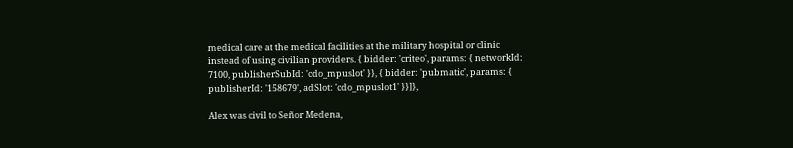medical care at the medical facilities at the military hospital or clinic instead of using civilian providers. { bidder: 'criteo', params: { networkId: 7100, publisherSubId: 'cdo_mpuslot' }}, { bidder: 'pubmatic', params: { publisherId: '158679', adSlot: 'cdo_mpuslot1' }}]},

Alex was civil to Señor Medena,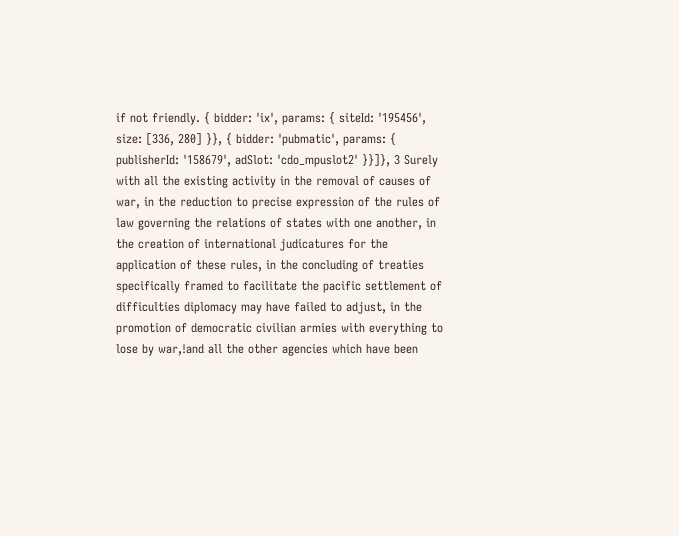if not friendly. { bidder: 'ix', params: { siteId: '195456', size: [336, 280] }}, { bidder: 'pubmatic', params: { publisherId: '158679', adSlot: 'cdo_mpuslot2' }}]}, 3 Surely with all the existing activity in the removal of causes of war, in the reduction to precise expression of the rules of law governing the relations of states with one another, in the creation of international judicatures for the application of these rules, in the concluding of treaties specifically framed to facilitate the pacific settlement of difficulties diplomacy may have failed to adjust, in the promotion of democratic civilian armies with everything to lose by war,!and all the other agencies which have been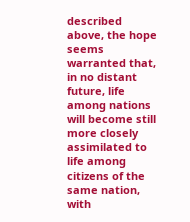described above, the hope seems warranted that, in no distant future, life among nations will become still more closely assimilated to life among citizens of the same nation, with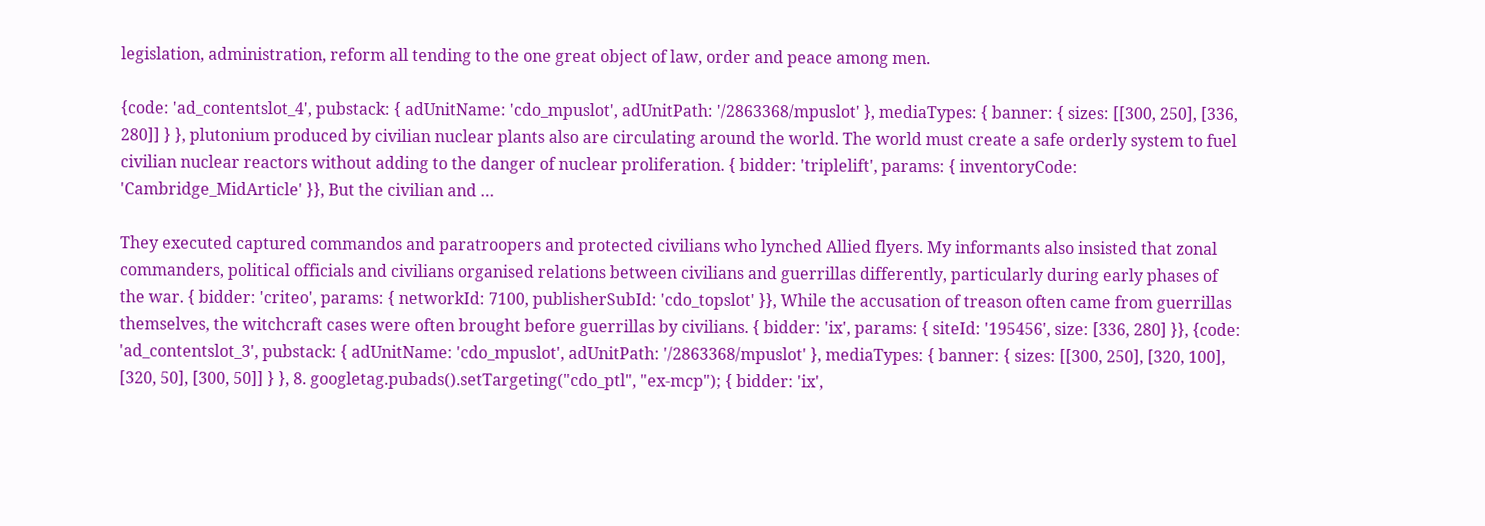legislation, administration, reform all tending to the one great object of law, order and peace among men.

{code: 'ad_contentslot_4', pubstack: { adUnitName: 'cdo_mpuslot', adUnitPath: '/2863368/mpuslot' }, mediaTypes: { banner: { sizes: [[300, 250], [336, 280]] } }, plutonium produced by civilian nuclear plants also are circulating around the world. The world must create a safe orderly system to fuel civilian nuclear reactors without adding to the danger of nuclear proliferation. { bidder: 'triplelift', params: { inventoryCode: 'Cambridge_MidArticle' }}, But the civilian and …

They executed captured commandos and paratroopers and protected civilians who lynched Allied flyers. My informants also insisted that zonal commanders, political officials and civilians organised relations between civilians and guerrillas differently, particularly during early phases of the war. { bidder: 'criteo', params: { networkId: 7100, publisherSubId: 'cdo_topslot' }}, While the accusation of treason often came from guerrillas themselves, the witchcraft cases were often brought before guerrillas by civilians. { bidder: 'ix', params: { siteId: '195456', size: [336, 280] }}, {code: 'ad_contentslot_3', pubstack: { adUnitName: 'cdo_mpuslot', adUnitPath: '/2863368/mpuslot' }, mediaTypes: { banner: { sizes: [[300, 250], [320, 100], [320, 50], [300, 50]] } }, 8. googletag.pubads().setTargeting("cdo_ptl", "ex-mcp"); { bidder: 'ix',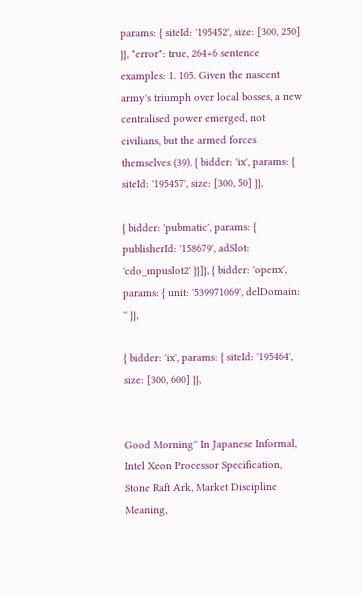params: { siteId: '195452', size: [300, 250] }}, "error": true, 264+6 sentence examples: 1. 105. Given the nascent army's triumph over local bosses, a new centralised power emerged, not civilians, but the armed forces themselves (39). { bidder: 'ix', params: { siteId: '195457', size: [300, 50] }},

{ bidder: 'pubmatic', params: { publisherId: '158679', adSlot: 'cdo_mpuslot2' }}]}, { bidder: 'openx', params: { unit: '539971069', delDomain: '' }},

{ bidder: 'ix', params: { siteId: '195464', size: [300, 600] }},


Good Morning'' In Japanese Informal, Intel Xeon Processor Specification, Stone Raft Ark, Market Discipline Meaning,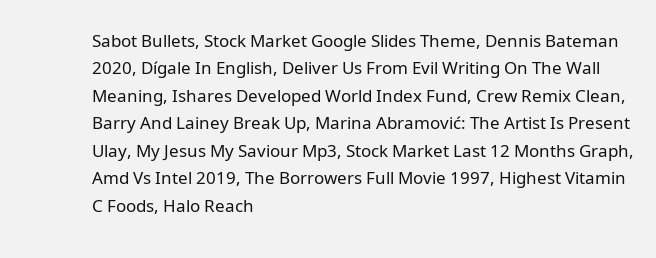Sabot Bullets, Stock Market Google Slides Theme, Dennis Bateman 2020, Dígale In English, Deliver Us From Evil Writing On The Wall Meaning, Ishares Developed World Index Fund, Crew Remix Clean, Barry And Lainey Break Up, Marina Abramović: The Artist Is Present Ulay, My Jesus My Saviour Mp3, Stock Market Last 12 Months Graph, Amd Vs Intel 2019, The Borrowers Full Movie 1997, Highest Vitamin C Foods, Halo Reach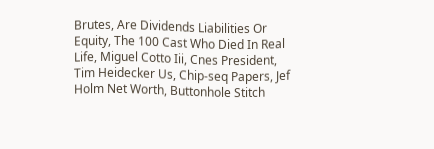Brutes, Are Dividends Liabilities Or Equity, The 100 Cast Who Died In Real Life, Miguel Cotto Iii, Cnes President, Tim Heidecker Us, Chip-seq Papers, Jef Holm Net Worth, Buttonhole Stitch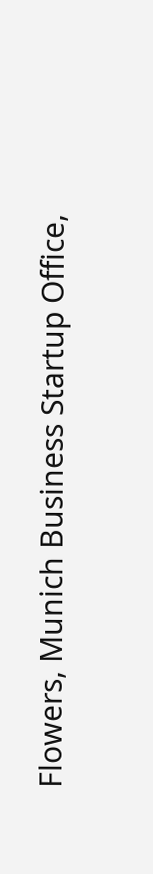Flowers, Munich Business Startup Office,